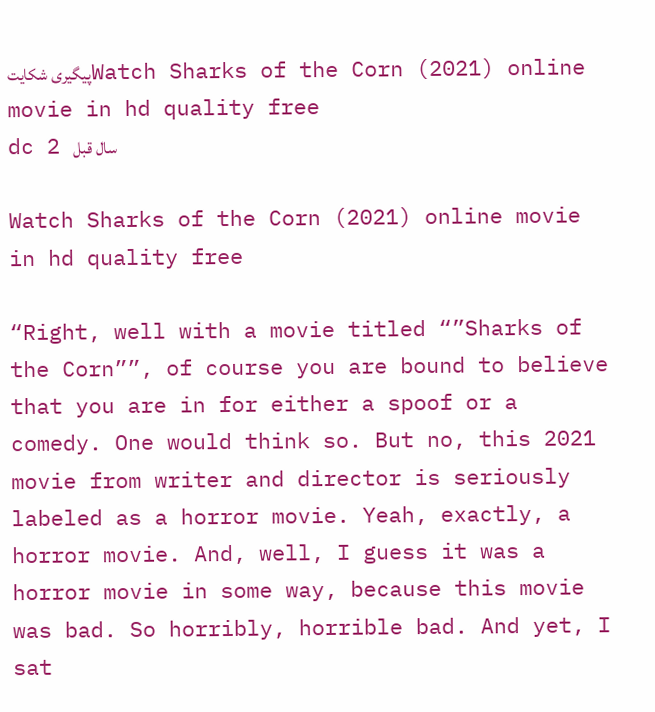پیگیری شکایتWatch Sharks of the Corn (2021) online movie in hd quality free
dc 2 سال قبل

Watch Sharks of the Corn (2021) online movie in hd quality free

“Right, well with a movie titled “”Sharks of the Corn””, of course you are bound to believe that you are in for either a spoof or a comedy. One would think so. But no, this 2021 movie from writer and director is seriously labeled as a horror movie. Yeah, exactly, a horror movie. And, well, I guess it was a horror movie in some way, because this movie was bad. So horribly, horrible bad. And yet, I sat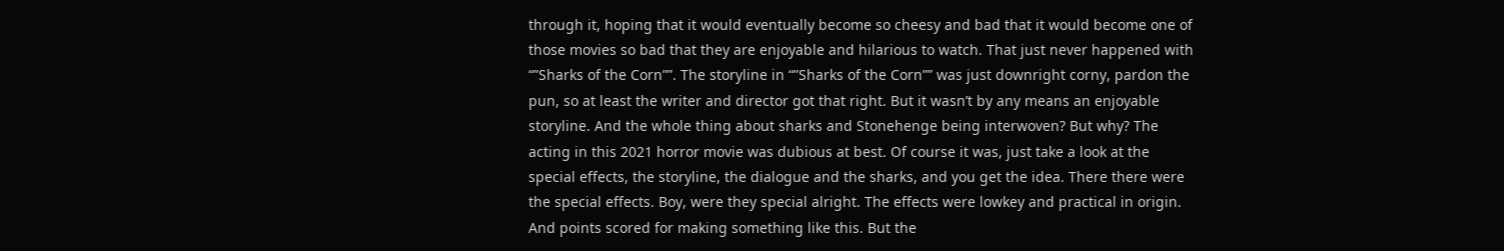through it, hoping that it would eventually become so cheesy and bad that it would become one of those movies so bad that they are enjoyable and hilarious to watch. That just never happened with “”Sharks of the Corn””. The storyline in “”Sharks of the Corn”” was just downright corny, pardon the pun, so at least the writer and director got that right. But it wasn’t by any means an enjoyable storyline. And the whole thing about sharks and Stonehenge being interwoven? But why? The acting in this 2021 horror movie was dubious at best. Of course it was, just take a look at the special effects, the storyline, the dialogue and the sharks, and you get the idea. There there were the special effects. Boy, were they special alright. The effects were lowkey and practical in origin. And points scored for making something like this. But the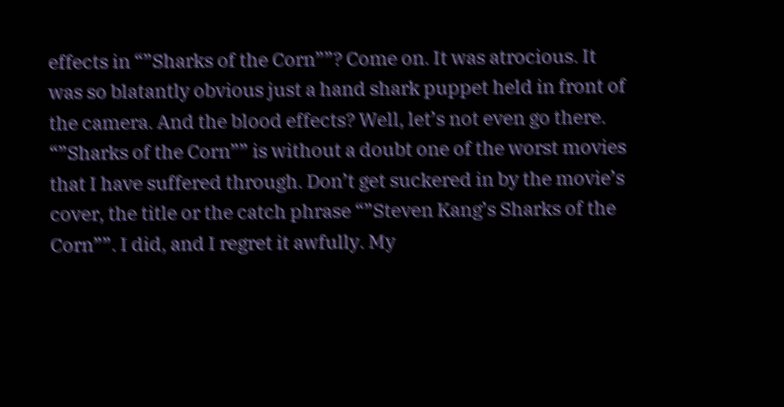effects in “”Sharks of the Corn””? Come on. It was atrocious. It was so blatantly obvious just a hand shark puppet held in front of the camera. And the blood effects? Well, let’s not even go there. “”Sharks of the Corn”” is without a doubt one of the worst movies that I have suffered through. Don’t get suckered in by the movie’s cover, the title or the catch phrase “”Steven Kang’s Sharks of the Corn””. I did, and I regret it awfully. My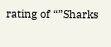rating of “”Sharks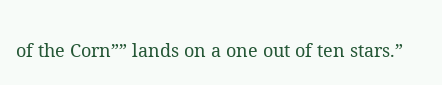of the Corn”” lands on a one out of ten stars.”